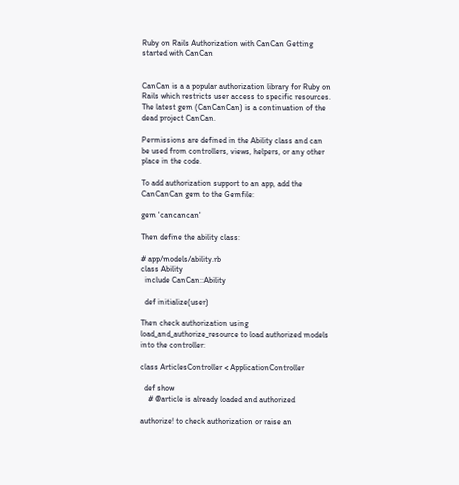Ruby on Rails Authorization with CanCan Getting started with CanCan


CanCan is a a popular authorization library for Ruby on Rails which restricts user access to specific resources. The latest gem (CanCanCan) is a continuation of the dead project CanCan.

Permissions are defined in the Ability class and can be used from controllers, views, helpers, or any other place in the code.

To add authorization support to an app, add the CanCanCan gem to the Gemfile:

gem 'cancancan'

Then define the ability class:

# app/models/ability.rb
class Ability
  include CanCan::Ability

  def initialize(user)

Then check authorization using load_and_authorize_resource to load authorized models into the controller:

class ArticlesController < ApplicationController

  def show
    # @article is already loaded and authorized

authorize! to check authorization or raise an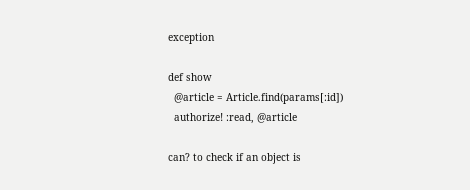exception

def show
  @article = Article.find(params[:id])
  authorize! :read, @article

can? to check if an object is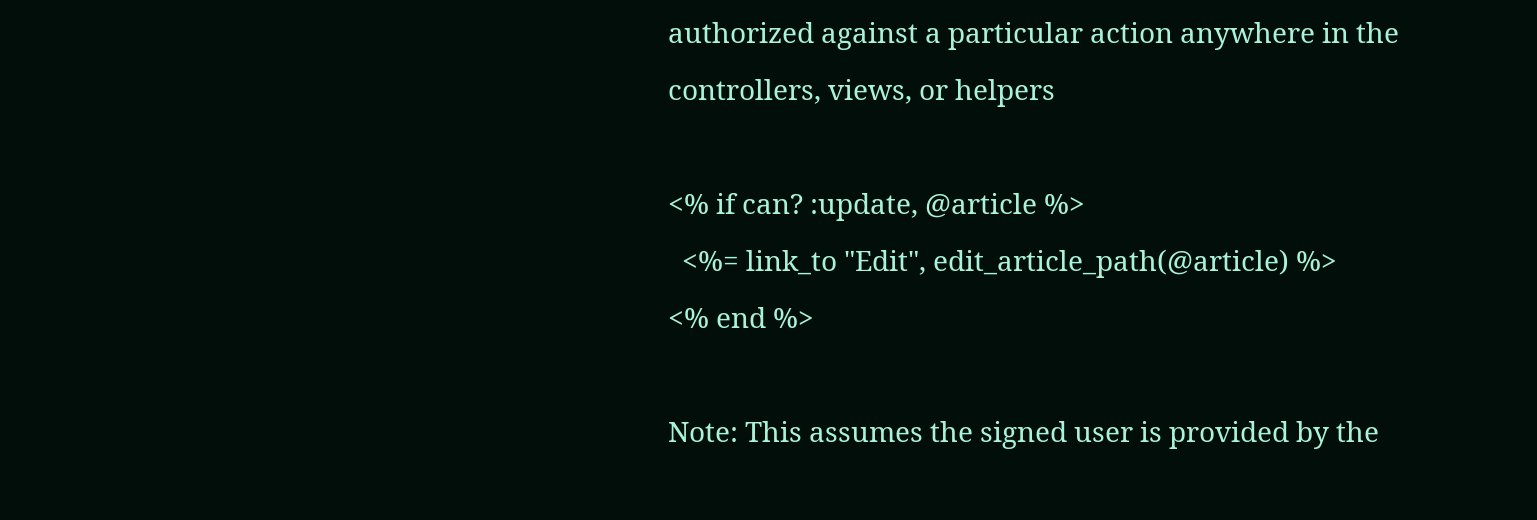authorized against a particular action anywhere in the controllers, views, or helpers

<% if can? :update, @article %>
  <%= link_to "Edit", edit_article_path(@article) %>
<% end %>

Note: This assumes the signed user is provided by the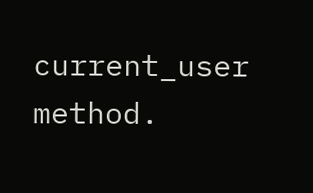current_user method.